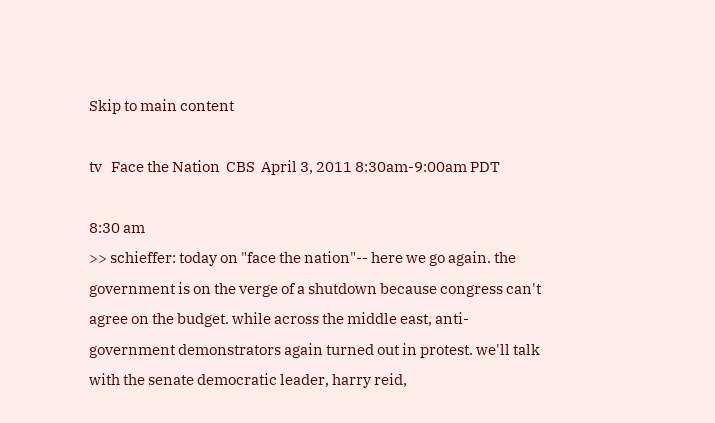Skip to main content

tv   Face the Nation  CBS  April 3, 2011 8:30am-9:00am PDT

8:30 am
>> schieffer: today on "face the nation"-- here we go again. the government is on the verge of a shutdown because congress can't agree on the budget. while across the middle east, anti-government demonstrators again turned out in protest. we'll talk with the senate democratic leader, harry reid,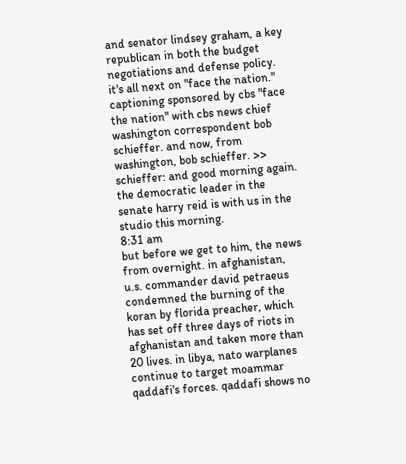and senator lindsey graham, a key republican in both the budget negotiations and defense policy. it's all next on "face the nation." captioning sponsored by cbs "face the nation" with cbs news chief washington correspondent bob schieffer. and now, from washington, bob schieffer. >> schieffer: and good morning again. the democratic leader in the senate harry reid is with us in the studio this morning.
8:31 am
but before we get to him, the news from overnight. in afghanistan, u.s. commander david petraeus condemned the burning of the koran by florida preacher, which has set off three days of riots in afghanistan and taken more than 20 lives. in libya, nato warplanes continue to target moammar qaddafi's forces. qaddafi shows no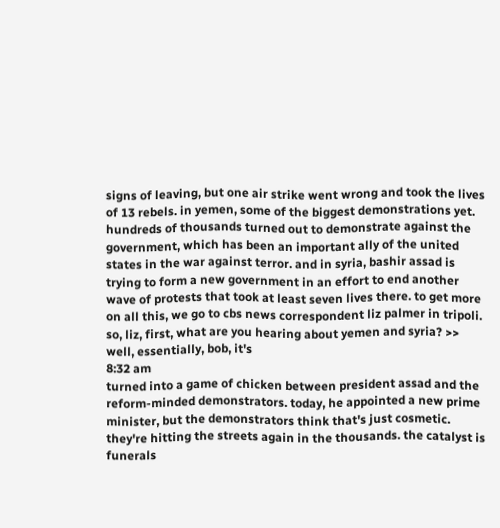signs of leaving, but one air strike went wrong and took the lives of 13 rebels. in yemen, some of the biggest demonstrations yet. hundreds of thousands turned out to demonstrate against the government, which has been an important ally of the united states in the war against terror. and in syria, bashir assad is trying to form a new government in an effort to end another wave of protests that took at least seven lives there. to get more on all this, we go to cbs news correspondent liz palmer in tripoli. so, liz, first, what are you hearing about yemen and syria? >> well, essentially, bob, it's
8:32 am
turned into a game of chicken between president assad and the reform-minded demonstrators. today, he appointed a new prime minister, but the demonstrators think that's just cosmetic. they're hitting the streets again in the thousands. the catalyst is funerals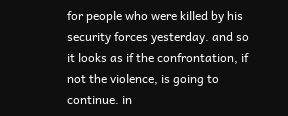for people who were killed by his security forces yesterday. and so it looks as if the confrontation, if not the violence, is going to continue. in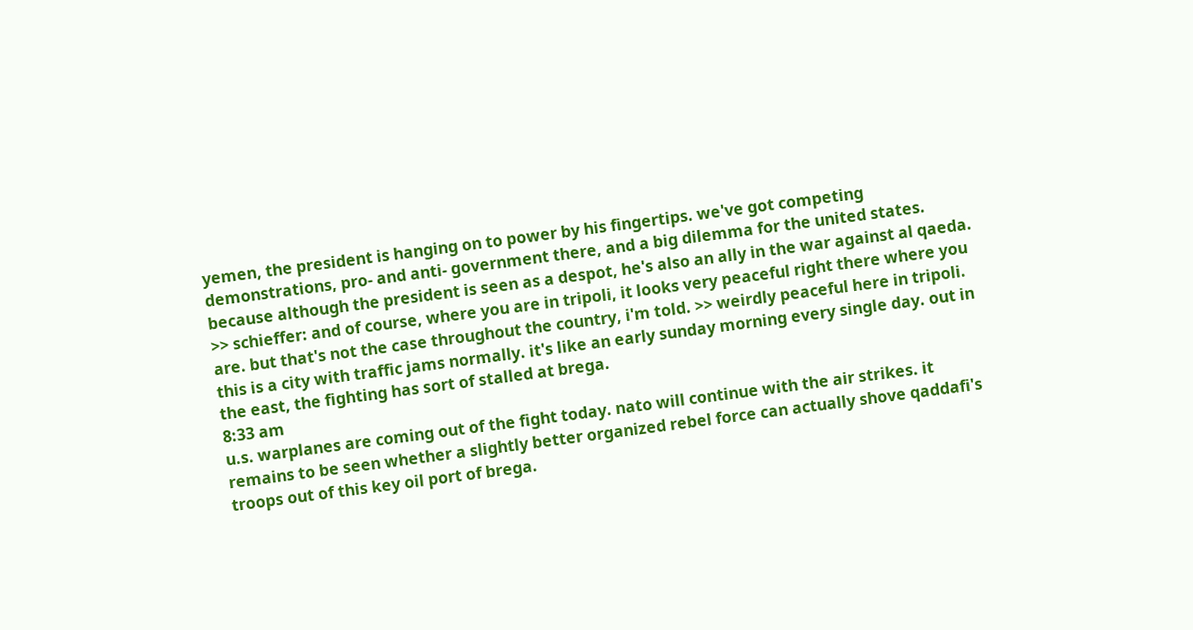yemen, the president is hanging on to power by his fingertips. we've got competing demonstrations, pro- and anti- government there, and a big dilemma for the united states. because although the president is seen as a despot, he's also an ally in the war against al qaeda. >> schieffer: and of course, where you are in tripoli, it looks very peaceful right there where you are. but that's not the case throughout the country, i'm told. >> weirdly peaceful here in tripoli. this is a city with traffic jams normally. it's like an early sunday morning every single day. out in the east, the fighting has sort of stalled at brega.
8:33 am
u.s. warplanes are coming out of the fight today. nato will continue with the air strikes. it remains to be seen whether a slightly better organized rebel force can actually shove qaddafi's troops out of this key oil port of brega.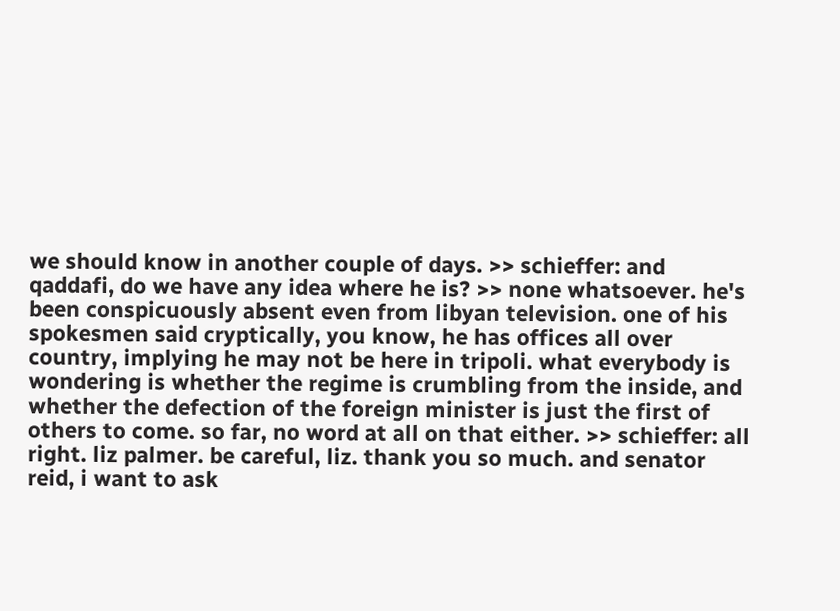we should know in another couple of days. >> schieffer: and qaddafi, do we have any idea where he is? >> none whatsoever. he's been conspicuously absent even from libyan television. one of his spokesmen said cryptically, you know, he has offices all over country, implying he may not be here in tripoli. what everybody is wondering is whether the regime is crumbling from the inside, and whether the defection of the foreign minister is just the first of others to come. so far, no word at all on that either. >> schieffer: all right. liz palmer. be careful, liz. thank you so much. and senator reid, i want to ask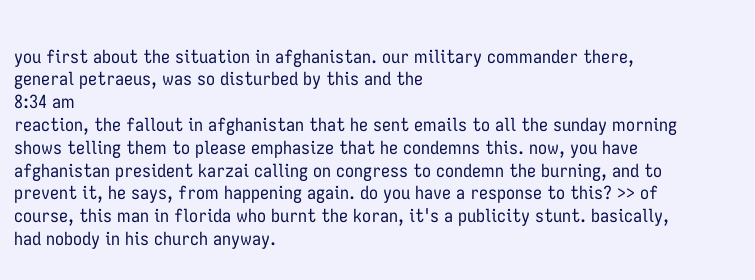you first about the situation in afghanistan. our military commander there, general petraeus, was so disturbed by this and the
8:34 am
reaction, the fallout in afghanistan that he sent emails to all the sunday morning shows telling them to please emphasize that he condemns this. now, you have afghanistan president karzai calling on congress to condemn the burning, and to prevent it, he says, from happening again. do you have a response to this? >> of course, this man in florida who burnt the koran, it's a publicity stunt. basically, had nobody in his church anyway.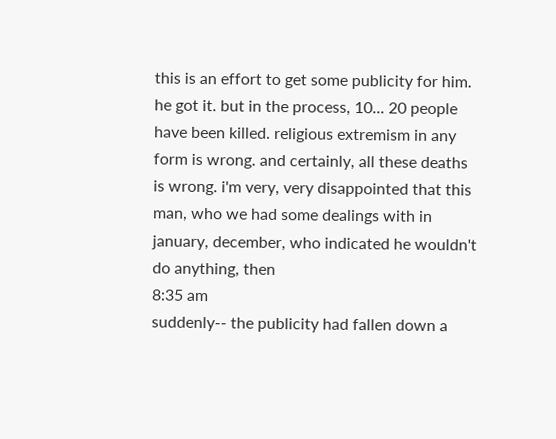this is an effort to get some publicity for him. he got it. but in the process, 10... 20 people have been killed. religious extremism in any form is wrong. and certainly, all these deaths is wrong. i'm very, very disappointed that this man, who we had some dealings with in january, december, who indicated he wouldn't do anything, then
8:35 am
suddenly-- the publicity had fallen down a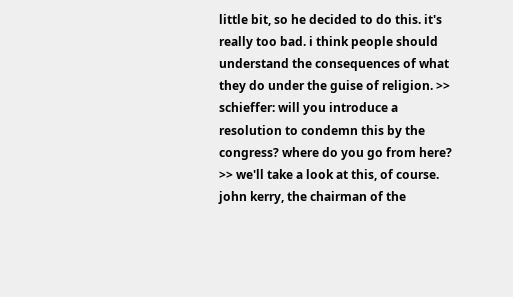little bit, so he decided to do this. it's really too bad. i think people should understand the consequences of what they do under the guise of religion. >> schieffer: will you introduce a resolution to condemn this by the congress? where do you go from here? >> we'll take a look at this, of course. john kerry, the chairman of the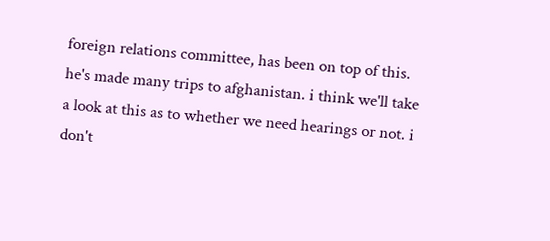foreign relations committee, has been on top of this. he's made many trips to afghanistan. i think we'll take a look at this as to whether we need hearings or not. i don't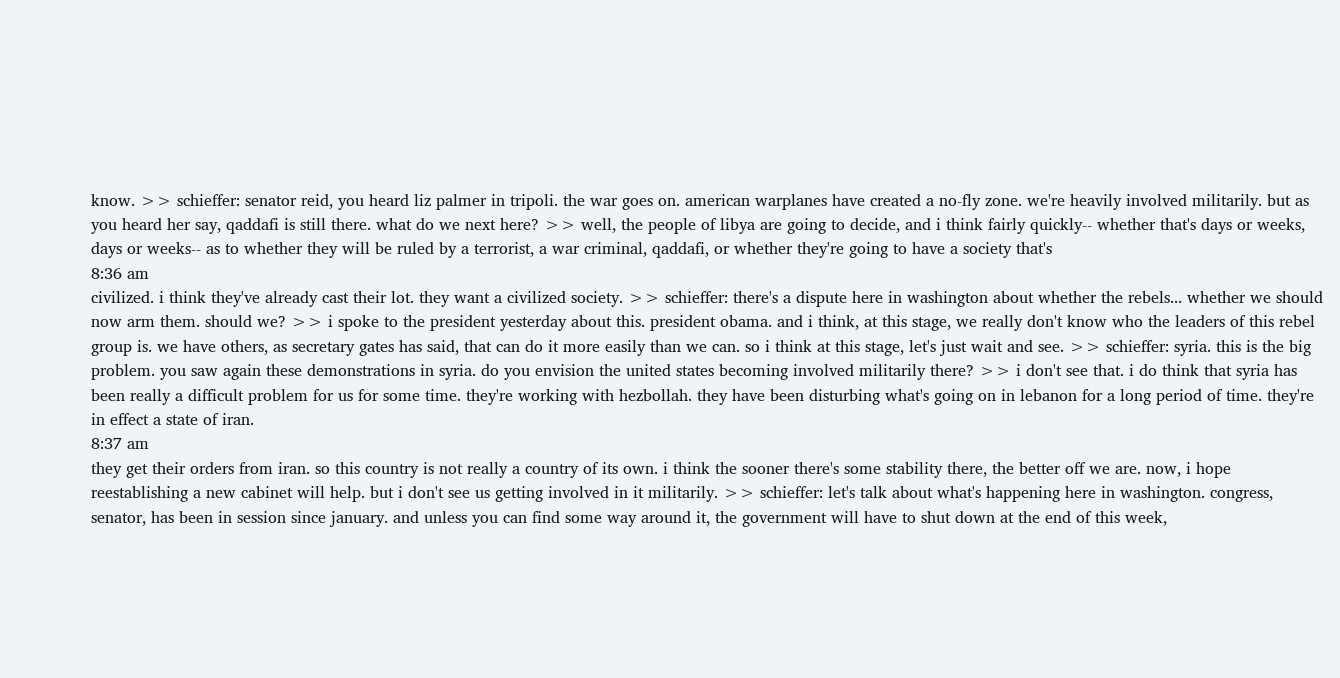know. >> schieffer: senator reid, you heard liz palmer in tripoli. the war goes on. american warplanes have created a no-fly zone. we're heavily involved militarily. but as you heard her say, qaddafi is still there. what do we next here? >> well, the people of libya are going to decide, and i think fairly quickly-- whether that's days or weeks, days or weeks-- as to whether they will be ruled by a terrorist, a war criminal, qaddafi, or whether they're going to have a society that's
8:36 am
civilized. i think they've already cast their lot. they want a civilized society. >> schieffer: there's a dispute here in washington about whether the rebels... whether we should now arm them. should we? >> i spoke to the president yesterday about this. president obama. and i think, at this stage, we really don't know who the leaders of this rebel group is. we have others, as secretary gates has said, that can do it more easily than we can. so i think at this stage, let's just wait and see. >> schieffer: syria. this is the big problem. you saw again these demonstrations in syria. do you envision the united states becoming involved militarily there? >> i don't see that. i do think that syria has been really a difficult problem for us for some time. they're working with hezbollah. they have been disturbing what's going on in lebanon for a long period of time. they're in effect a state of iran.
8:37 am
they get their orders from iran. so this country is not really a country of its own. i think the sooner there's some stability there, the better off we are. now, i hope reestablishing a new cabinet will help. but i don't see us getting involved in it militarily. >> schieffer: let's talk about what's happening here in washington. congress, senator, has been in session since january. and unless you can find some way around it, the government will have to shut down at the end of this week,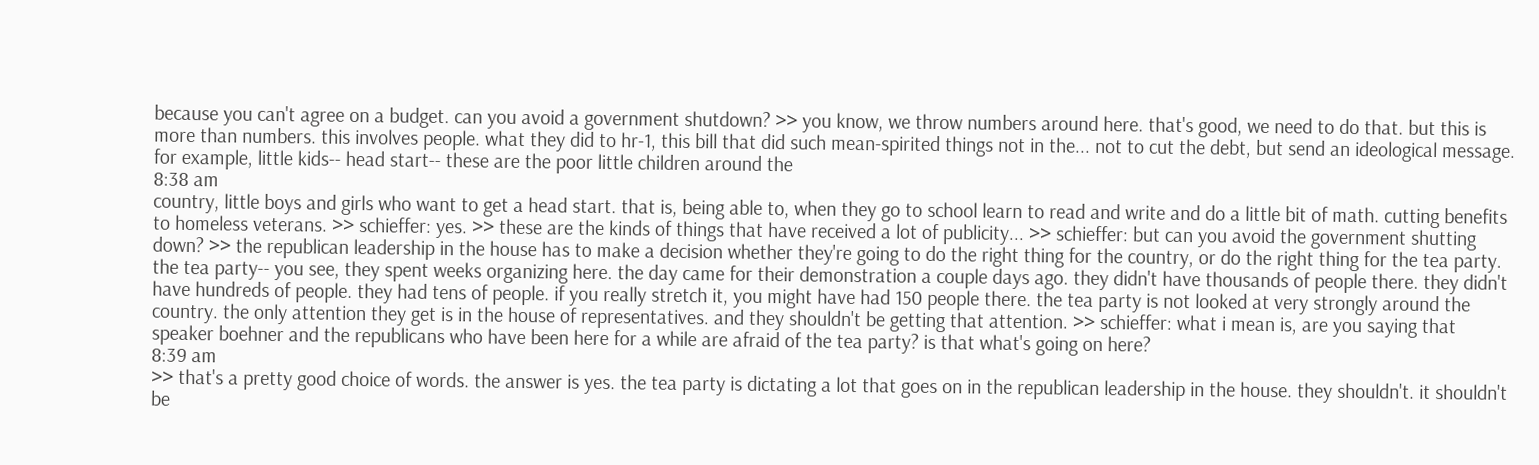because you can't agree on a budget. can you avoid a government shutdown? >> you know, we throw numbers around here. that's good, we need to do that. but this is more than numbers. this involves people. what they did to hr-1, this bill that did such mean-spirited things not in the... not to cut the debt, but send an ideological message. for example, little kids-- head start-- these are the poor little children around the
8:38 am
country, little boys and girls who want to get a head start. that is, being able to, when they go to school learn to read and write and do a little bit of math. cutting benefits to homeless veterans. >> schieffer: yes. >> these are the kinds of things that have received a lot of publicity... >> schieffer: but can you avoid the government shutting down? >> the republican leadership in the house has to make a decision whether they're going to do the right thing for the country, or do the right thing for the tea party. the tea party-- you see, they spent weeks organizing here. the day came for their demonstration a couple days ago. they didn't have thousands of people there. they didn't have hundreds of people. they had tens of people. if you really stretch it, you might have had 150 people there. the tea party is not looked at very strongly around the country. the only attention they get is in the house of representatives. and they shouldn't be getting that attention. >> schieffer: what i mean is, are you saying that speaker boehner and the republicans who have been here for a while are afraid of the tea party? is that what's going on here?
8:39 am
>> that's a pretty good choice of words. the answer is yes. the tea party is dictating a lot that goes on in the republican leadership in the house. they shouldn't. it shouldn't be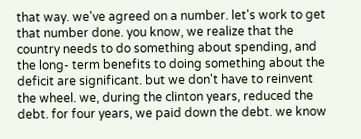that way. we've agreed on a number. let's work to get that number done. you know, we realize that the country needs to do something about spending, and the long- term benefits to doing something about the deficit are significant. but we don't have to reinvent the wheel. we, during the clinton years, reduced the debt. for four years, we paid down the debt. we know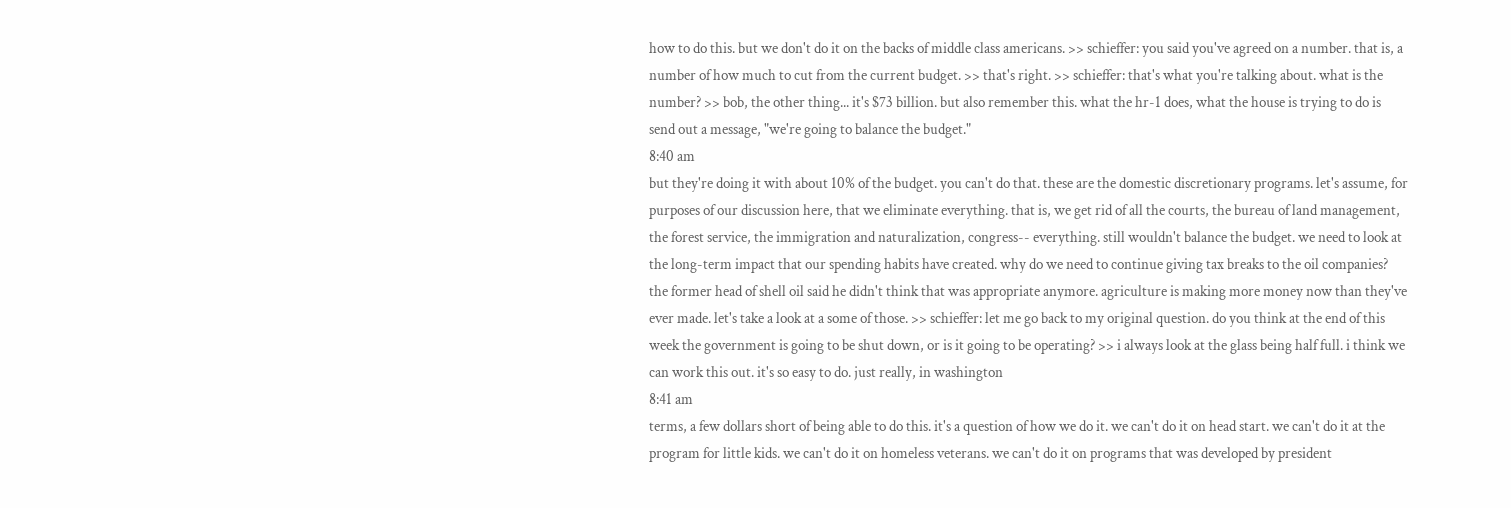how to do this. but we don't do it on the backs of middle class americans. >> schieffer: you said you've agreed on a number. that is, a number of how much to cut from the current budget. >> that's right. >> schieffer: that's what you're talking about. what is the number? >> bob, the other thing... it's $73 billion. but also remember this. what the hr-1 does, what the house is trying to do is send out a message, "we're going to balance the budget."
8:40 am
but they're doing it with about 10% of the budget. you can't do that. these are the domestic discretionary programs. let's assume, for purposes of our discussion here, that we eliminate everything. that is, we get rid of all the courts, the bureau of land management, the forest service, the immigration and naturalization, congress-- everything. still wouldn't balance the budget. we need to look at the long-term impact that our spending habits have created. why do we need to continue giving tax breaks to the oil companies? the former head of shell oil said he didn't think that was appropriate anymore. agriculture is making more money now than they've ever made. let's take a look at a some of those. >> schieffer: let me go back to my original question. do you think at the end of this week the government is going to be shut down, or is it going to be operating? >> i always look at the glass being half full. i think we can work this out. it's so easy to do. just really, in washington
8:41 am
terms, a few dollars short of being able to do this. it's a question of how we do it. we can't do it on head start. we can't do it at the program for little kids. we can't do it on homeless veterans. we can't do it on programs that was developed by president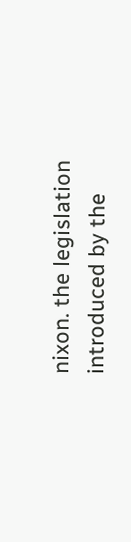nixon. the legislation introduced by the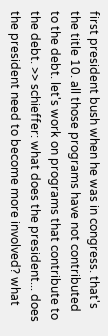first president bush when he was in congress. that's the title 10. all those programs have not contributed to the debt. let's work on programs that contribute to the debt. >> schieffer: what does the president... does the president need to become more involved? what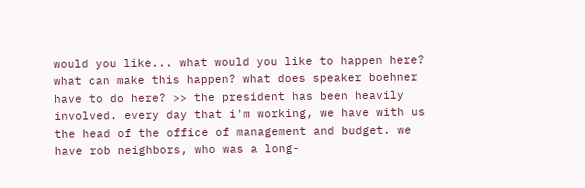would you like... what would you like to happen here? what can make this happen? what does speaker boehner have to do here? >> the president has been heavily involved. every day that i'm working, we have with us the head of the office of management and budget. we have rob neighbors, who was a long-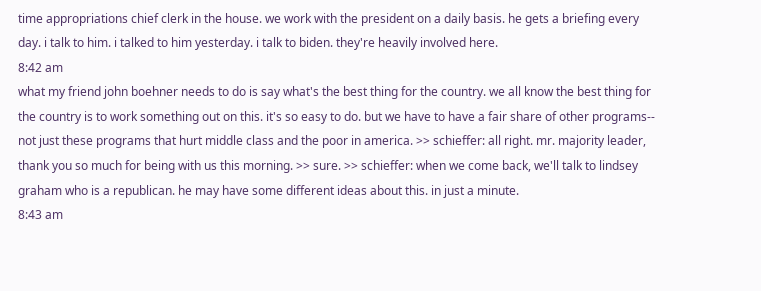time appropriations chief clerk in the house. we work with the president on a daily basis. he gets a briefing every day. i talk to him. i talked to him yesterday. i talk to biden. they're heavily involved here.
8:42 am
what my friend john boehner needs to do is say what's the best thing for the country. we all know the best thing for the country is to work something out on this. it's so easy to do. but we have to have a fair share of other programs-- not just these programs that hurt middle class and the poor in america. >> schieffer: all right. mr. majority leader, thank you so much for being with us this morning. >> sure. >> schieffer: when we come back, we'll talk to lindsey graham who is a republican. he may have some different ideas about this. in just a minute.
8:43 am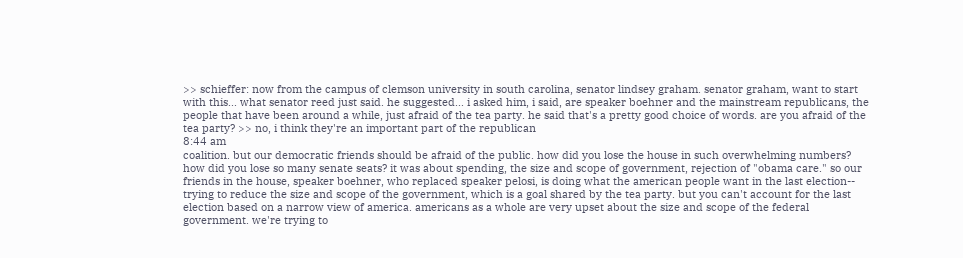>> schieffer: now from the campus of clemson university in south carolina, senator lindsey graham. senator graham, want to start with this... what senator reed just said. he suggested... i asked him, i said, are speaker boehner and the mainstream republicans, the people that have been around a while, just afraid of the tea party. he said that's a pretty good choice of words. are you afraid of the tea party? >> no, i think they're an important part of the republican
8:44 am
coalition. but our democratic friends should be afraid of the public. how did you lose the house in such overwhelming numbers? how did you lose so many senate seats? it was about spending, the size and scope of government, rejection of "obama care." so our friends in the house, speaker boehner, who replaced speaker pelosi, is doing what the american people want in the last election-- trying to reduce the size and scope of the government, which is a goal shared by the tea party. but you can't account for the last election based on a narrow view of america. americans as a whole are very upset about the size and scope of the federal government. we're trying to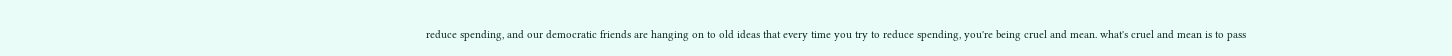reduce spending, and our democratic friends are hanging on to old ideas that every time you try to reduce spending, you're being cruel and mean. what's cruel and mean is to pass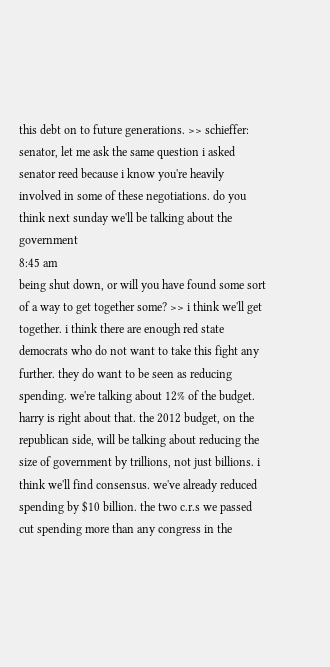this debt on to future generations. >> schieffer: senator, let me ask the same question i asked senator reed because i know you're heavily involved in some of these negotiations. do you think next sunday we'll be talking about the government
8:45 am
being shut down, or will you have found some sort of a way to get together some? >> i think we'll get together. i think there are enough red state democrats who do not want to take this fight any further. they do want to be seen as reducing spending. we're talking about 12% of the budget. harry is right about that. the 2012 budget, on the republican side, will be talking about reducing the size of government by trillions, not just billions. i think we'll find consensus. we've already reduced spending by $10 billion. the two c.r.s we passed cut spending more than any congress in the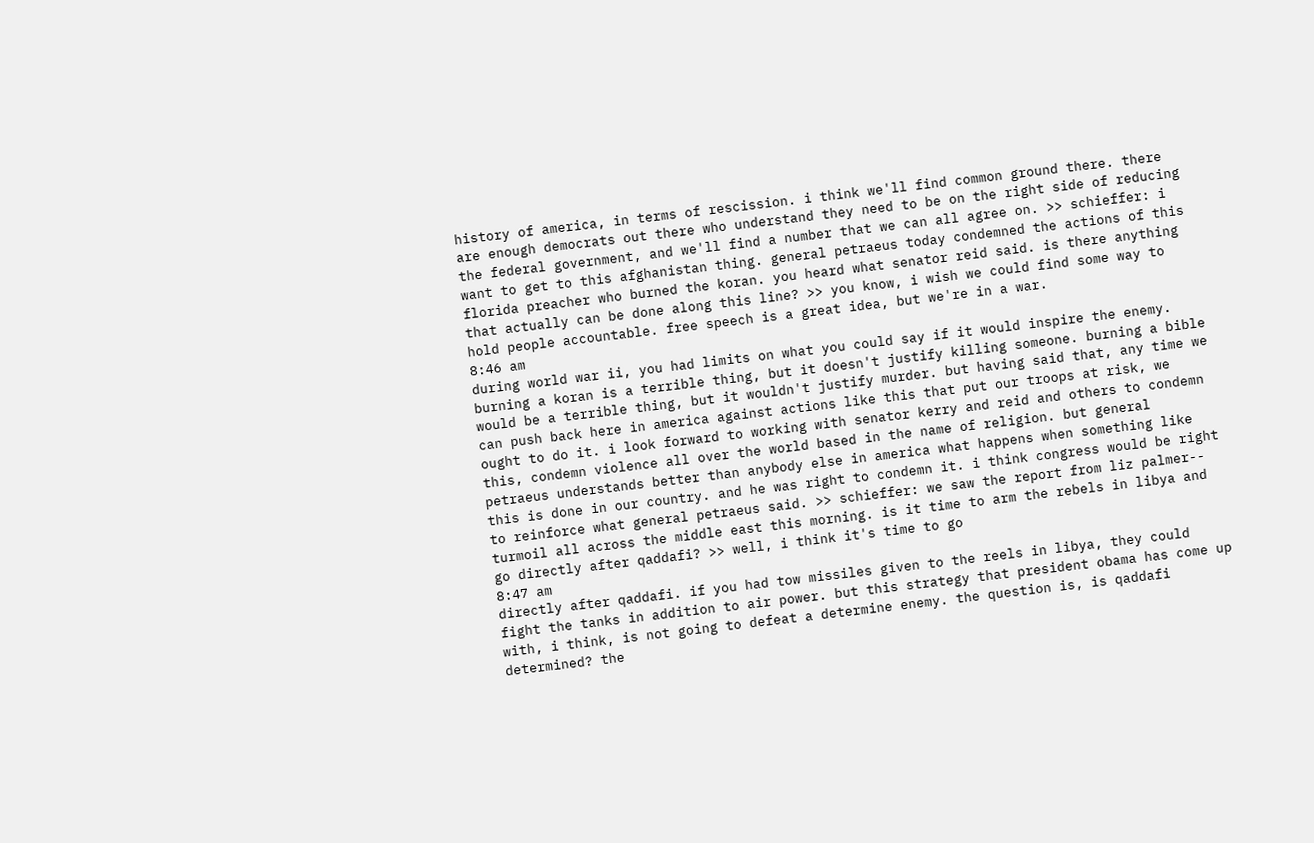history of america, in terms of rescission. i think we'll find common ground there. there are enough democrats out there who understand they need to be on the right side of reducing the federal government, and we'll find a number that we can all agree on. >> schieffer: i want to get to this afghanistan thing. general petraeus today condemned the actions of this florida preacher who burned the koran. you heard what senator reid said. is there anything that actually can be done along this line? >> you know, i wish we could find some way to hold people accountable. free speech is a great idea, but we're in a war.
8:46 am
during world war ii, you had limits on what you could say if it would inspire the enemy. burning a koran is a terrible thing, but it doesn't justify killing someone. burning a bible would be a terrible thing, but it wouldn't justify murder. but having said that, any time we can push back here in america against actions like this that put our troops at risk, we ought to do it. i look forward to working with senator kerry and reid and others to condemn this, condemn violence all over the world based in the name of religion. but general petraeus understands better than anybody else in america what happens when something like this is done in our country. and he was right to condemn it. i think congress would be right to reinforce what general petraeus said. >> schieffer: we saw the report from liz palmer-- turmoil all across the middle east this morning. is it time to arm the rebels in libya and go directly after qaddafi? >> well, i think it's time to go
8:47 am
directly after qaddafi. if you had tow missiles given to the reels in libya, they could fight the tanks in addition to air power. but this strategy that president obama has come up with, i think, is not going to defeat a determine enemy. the question is, is qaddafi determined? the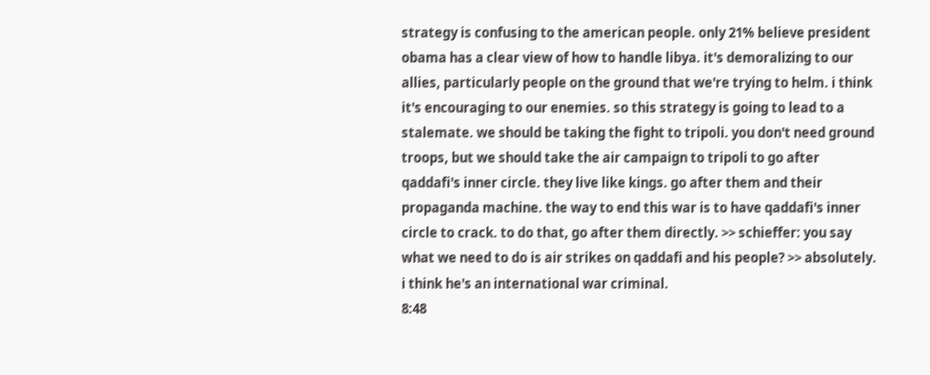strategy is confusing to the american people. only 21% believe president obama has a clear view of how to handle libya. it's demoralizing to our allies, particularly people on the ground that we're trying to helm. i think it's encouraging to our enemies. so this strategy is going to lead to a stalemate. we should be taking the fight to tripoli. you don't need ground troops, but we should take the air campaign to tripoli to go after qaddafi's inner circle. they live like kings. go after them and their propaganda machine. the way to end this war is to have qaddafi's inner circle to crack. to do that, go after them directly. >> schieffer: you say what we need to do is air strikes on qaddafi and his people? >> absolutely. i think he's an international war criminal.
8:48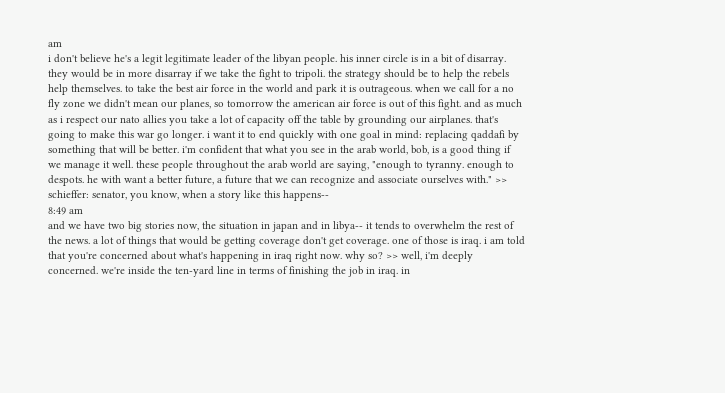am
i don't believe he's a legit legitimate leader of the libyan people. his inner circle is in a bit of disarray. they would be in more disarray if we take the fight to tripoli. the strategy should be to help the rebels help themselves. to take the best air force in the world and park it is outrageous. when we call for a no fly zone we didn't mean our planes, so tomorrow the american air force is out of this fight. and as much as i respect our nato allies you take a lot of capacity off the table by grounding our airplanes. that's going to make this war go longer. i want it to end quickly with one goal in mind: replacing qaddafi by something that will be better. i'm confident that what you see in the arab world, bob, is a good thing if we manage it well. these people throughout the arab world are saying, "enough to tyranny. enough to despots. he with want a better future, a future that we can recognize and associate ourselves with." >> schieffer: senator, you know, when a story like this happens--
8:49 am
and we have two big stories now, the situation in japan and in libya-- it tends to overwhelm the rest of the news. a lot of things that would be getting coverage don't get coverage. one of those is iraq. i am told that you're concerned about what's happening in iraq right now. why so? >> well, i'm deeply concerned. we're inside the ten-yard line in terms of finishing the job in iraq. in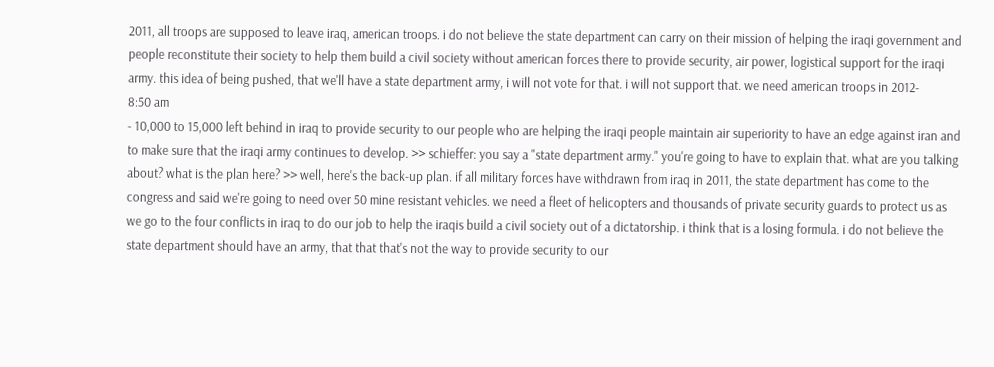2011, all troops are supposed to leave iraq, american troops. i do not believe the state department can carry on their mission of helping the iraqi government and people reconstitute their society to help them build a civil society without american forces there to provide security, air power, logistical support for the iraqi army. this idea of being pushed, that we'll have a state department army, i will not vote for that. i will not support that. we need american troops in 2012-
8:50 am
- 10,000 to 15,000 left behind in iraq to provide security to our people who are helping the iraqi people maintain air superiority to have an edge against iran and to make sure that the iraqi army continues to develop. >> schieffer: you say a "state department army." you're going to have to explain that. what are you talking about? what is the plan here? >> well, here's the back-up plan. if all military forces have withdrawn from iraq in 2011, the state department has come to the congress and said we're going to need over 50 mine resistant vehicles. we need a fleet of helicopters and thousands of private security guards to protect us as we go to the four conflicts in iraq to do our job to help the iraqis build a civil society out of a dictatorship. i think that is a losing formula. i do not believe the state department should have an army, that that that's not the way to provide security to our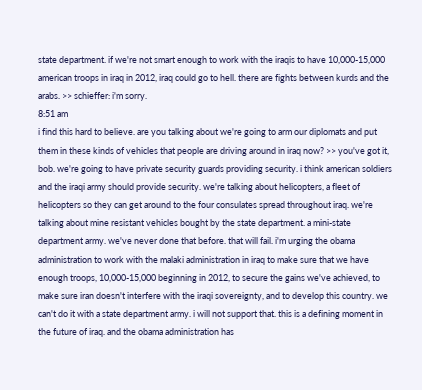state department. if we're not smart enough to work with the iraqis to have 10,000-15,000 american troops in iraq in 2012, iraq could go to hell. there are fights between kurds and the arabs. >> schieffer: i'm sorry.
8:51 am
i find this hard to believe. are you talking about we're going to arm our diplomats and put them in these kinds of vehicles that people are driving around in iraq now? >> you've got it, bob. we're going to have private security guards providing security. i think american soldiers and the iraqi army should provide security. we're talking about helicopters, a fleet of helicopters so they can get around to the four consulates spread throughout iraq. we're talking about mine resistant vehicles bought by the state department. a mini-state department army. we've never done that before. that will fail. i'm urging the obama administration to work with the malaki administration in iraq to make sure that we have enough troops, 10,000-15,000 beginning in 2012, to secure the gains we've achieved, to make sure iran doesn't interfere with the iraqi sovereignty, and to develop this country. we can't do it with a state department army. i will not support that. this is a defining moment in the future of iraq. and the obama administration has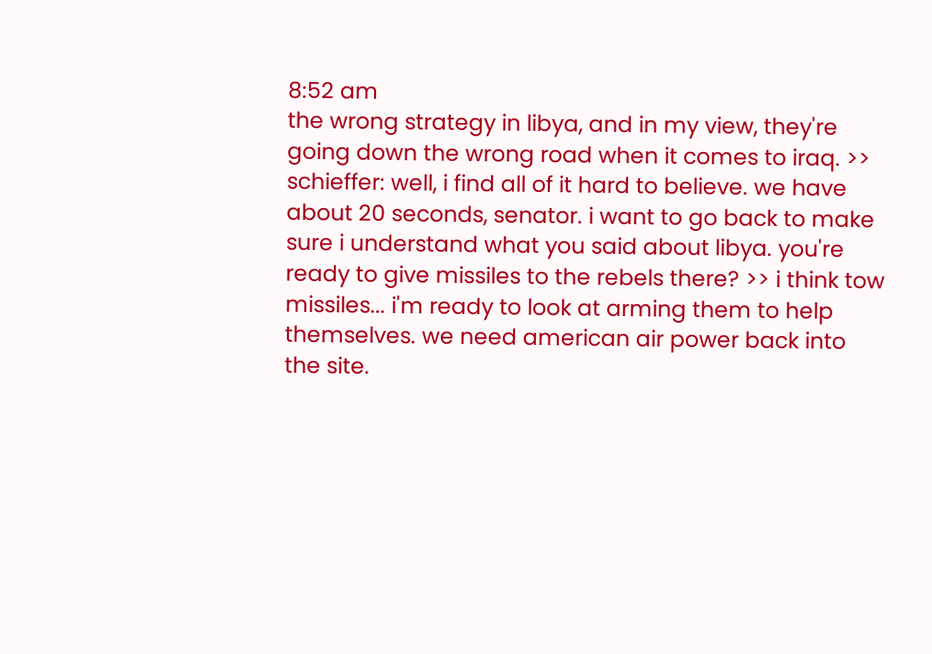8:52 am
the wrong strategy in libya, and in my view, they're going down the wrong road when it comes to iraq. >> schieffer: well, i find all of it hard to believe. we have about 20 seconds, senator. i want to go back to make sure i understand what you said about libya. you're ready to give missiles to the rebels there? >> i think tow missiles... i'm ready to look at arming them to help themselves. we need american air power back into the site.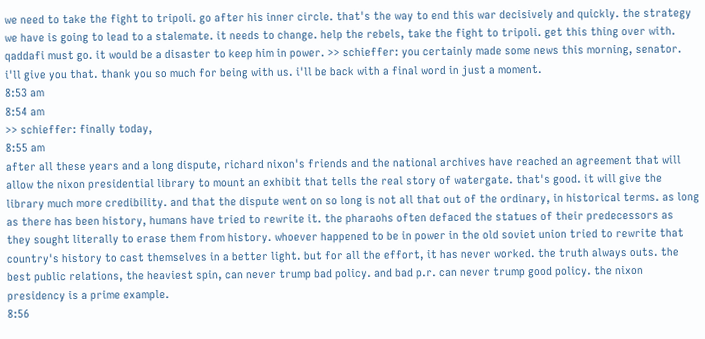we need to take the fight to tripoli. go after his inner circle. that's the way to end this war decisively and quickly. the strategy we have is going to lead to a stalemate. it needs to change. help the rebels, take the fight to tripoli. get this thing over with. qaddafi must go. it would be a disaster to keep him in power. >> schieffer: you certainly made some news this morning, senator. i'll give you that. thank you so much for being with us. i'll be back with a final word in just a moment.
8:53 am
8:54 am
>> schieffer: finally today,
8:55 am
after all these years and a long dispute, richard nixon's friends and the national archives have reached an agreement that will allow the nixon presidential library to mount an exhibit that tells the real story of watergate. that's good. it will give the library much more credibility. and that the dispute went on so long is not all that out of the ordinary, in historical terms. as long as there has been history, humans have tried to rewrite it. the pharaohs often defaced the statues of their predecessors as they sought literally to erase them from history. whoever happened to be in power in the old soviet union tried to rewrite that country's history to cast themselves in a better light. but for all the effort, it has never worked. the truth always outs. the best public relations, the heaviest spin, can never trump bad policy. and bad p.r. can never trump good policy. the nixon presidency is a prime example.
8:56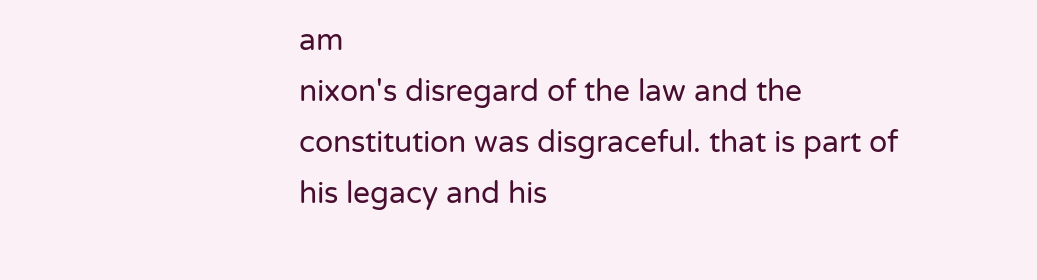am
nixon's disregard of the law and the constitution was disgraceful. that is part of his legacy and his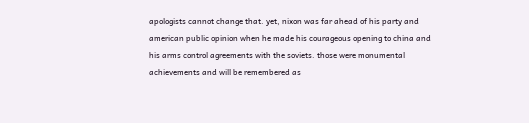apologists cannot change that. yet, nixon was far ahead of his party and american public opinion when he made his courageous opening to china and his arms control agreements with the soviets. those were monumental achievements and will be remembered as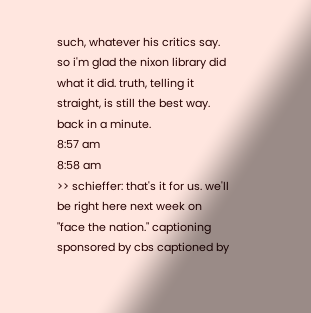such, whatever his critics say. so i'm glad the nixon library did what it did. truth, telling it straight, is still the best way. back in a minute.
8:57 am
8:58 am
>> schieffer: that's it for us. we'll be right here next week on "face the nation." captioning sponsored by cbs captioned by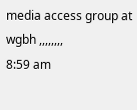media access group at wgbh ,,,,,,,,
8:59 am